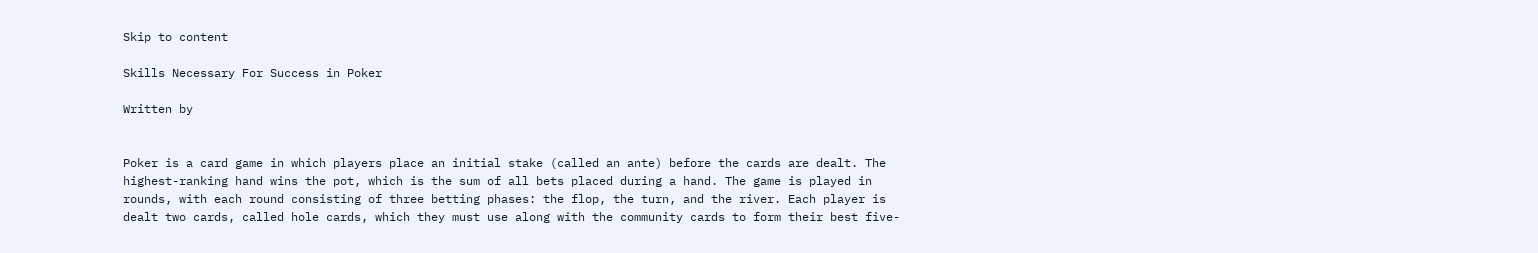Skip to content

Skills Necessary For Success in Poker

Written by


Poker is a card game in which players place an initial stake (called an ante) before the cards are dealt. The highest-ranking hand wins the pot, which is the sum of all bets placed during a hand. The game is played in rounds, with each round consisting of three betting phases: the flop, the turn, and the river. Each player is dealt two cards, called hole cards, which they must use along with the community cards to form their best five-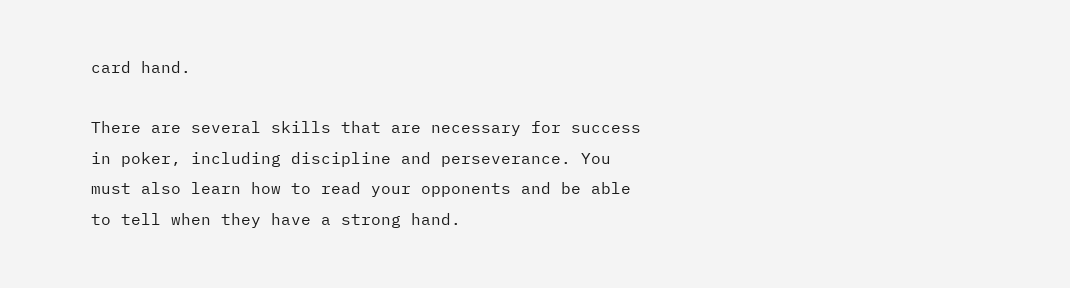card hand.

There are several skills that are necessary for success in poker, including discipline and perseverance. You must also learn how to read your opponents and be able to tell when they have a strong hand.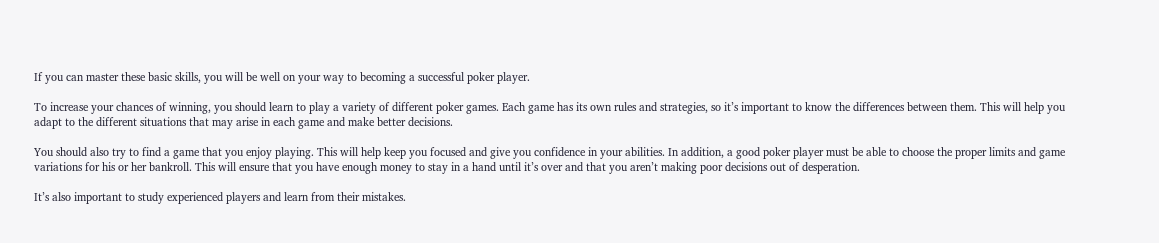If you can master these basic skills, you will be well on your way to becoming a successful poker player.

To increase your chances of winning, you should learn to play a variety of different poker games. Each game has its own rules and strategies, so it’s important to know the differences between them. This will help you adapt to the different situations that may arise in each game and make better decisions.

You should also try to find a game that you enjoy playing. This will help keep you focused and give you confidence in your abilities. In addition, a good poker player must be able to choose the proper limits and game variations for his or her bankroll. This will ensure that you have enough money to stay in a hand until it’s over and that you aren’t making poor decisions out of desperation.

It’s also important to study experienced players and learn from their mistakes.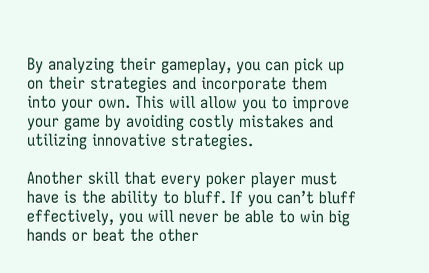By analyzing their gameplay, you can pick up on their strategies and incorporate them into your own. This will allow you to improve your game by avoiding costly mistakes and utilizing innovative strategies.

Another skill that every poker player must have is the ability to bluff. If you can’t bluff effectively, you will never be able to win big hands or beat the other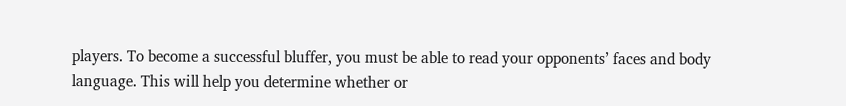players. To become a successful bluffer, you must be able to read your opponents’ faces and body language. This will help you determine whether or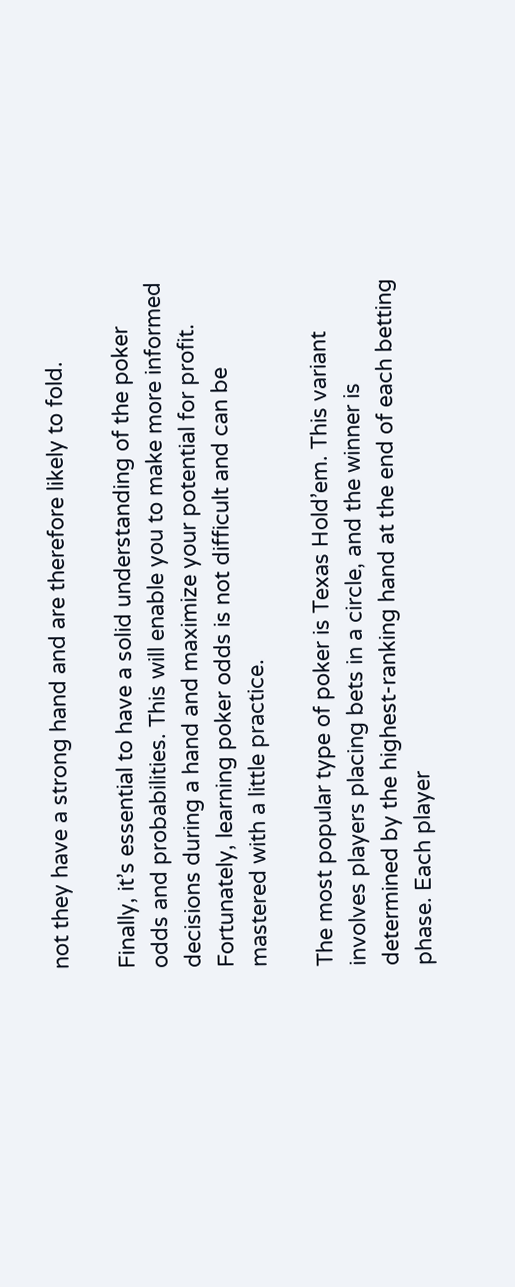not they have a strong hand and are therefore likely to fold.

Finally, it’s essential to have a solid understanding of the poker odds and probabilities. This will enable you to make more informed decisions during a hand and maximize your potential for profit. Fortunately, learning poker odds is not difficult and can be mastered with a little practice.

The most popular type of poker is Texas Hold’em. This variant involves players placing bets in a circle, and the winner is determined by the highest-ranking hand at the end of each betting phase. Each player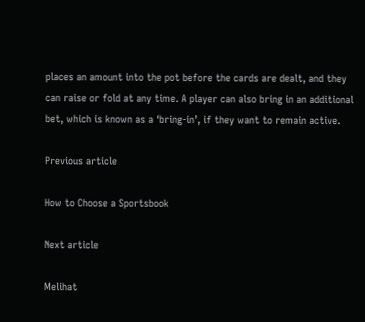places an amount into the pot before the cards are dealt, and they can raise or fold at any time. A player can also bring in an additional bet, which is known as a ‘bring-in’, if they want to remain active.

Previous article

How to Choose a Sportsbook

Next article

Melihat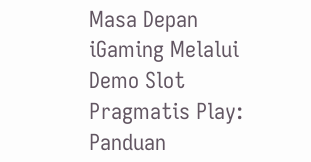Masa Depan iGaming Melalui Demo Slot Pragmatis Play: Panduan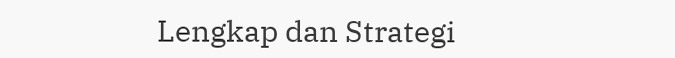Lengkap dan Strategi